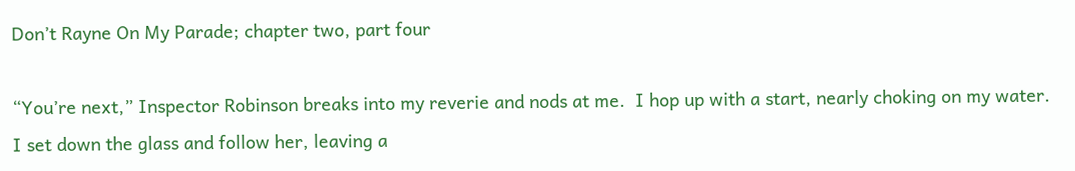Don’t Rayne On My Parade; chapter two, part four

“You’re next,” Inspector Robinson breaks into my reverie and nods at me.  I hop up with a start, nearly choking on my water.  I set down the glass and follow her, leaving a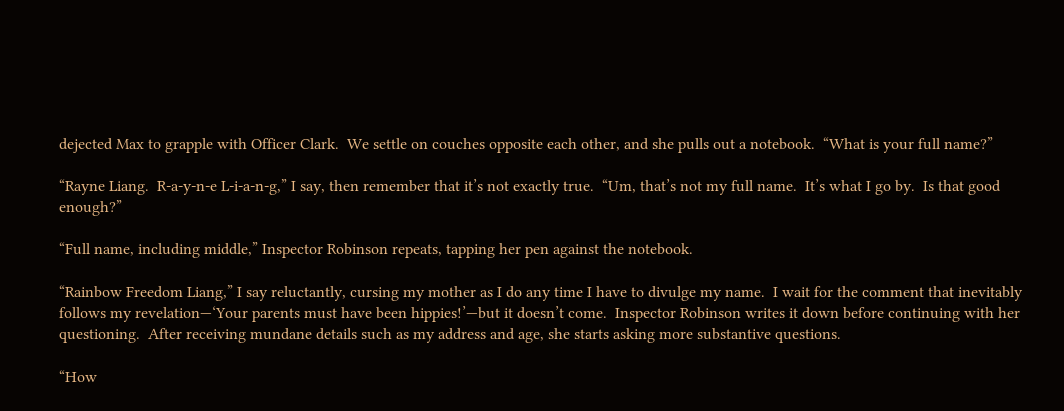dejected Max to grapple with Officer Clark.  We settle on couches opposite each other, and she pulls out a notebook.  “What is your full name?”

“Rayne Liang.  R-a-y-n-e L-i-a-n-g,” I say, then remember that it’s not exactly true.  “Um, that’s not my full name.  It’s what I go by.  Is that good enough?”

“Full name, including middle,” Inspector Robinson repeats, tapping her pen against the notebook.

“Rainbow Freedom Liang,” I say reluctantly, cursing my mother as I do any time I have to divulge my name.  I wait for the comment that inevitably follows my revelation—‘Your parents must have been hippies!’—but it doesn’t come.  Inspector Robinson writes it down before continuing with her questioning.  After receiving mundane details such as my address and age, she starts asking more substantive questions.

“How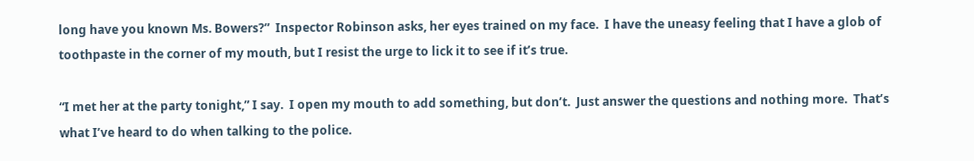long have you known Ms. Bowers?”  Inspector Robinson asks, her eyes trained on my face.  I have the uneasy feeling that I have a glob of toothpaste in the corner of my mouth, but I resist the urge to lick it to see if it’s true.

“I met her at the party tonight,” I say.  I open my mouth to add something, but don’t.  Just answer the questions and nothing more.  That’s what I’ve heard to do when talking to the police.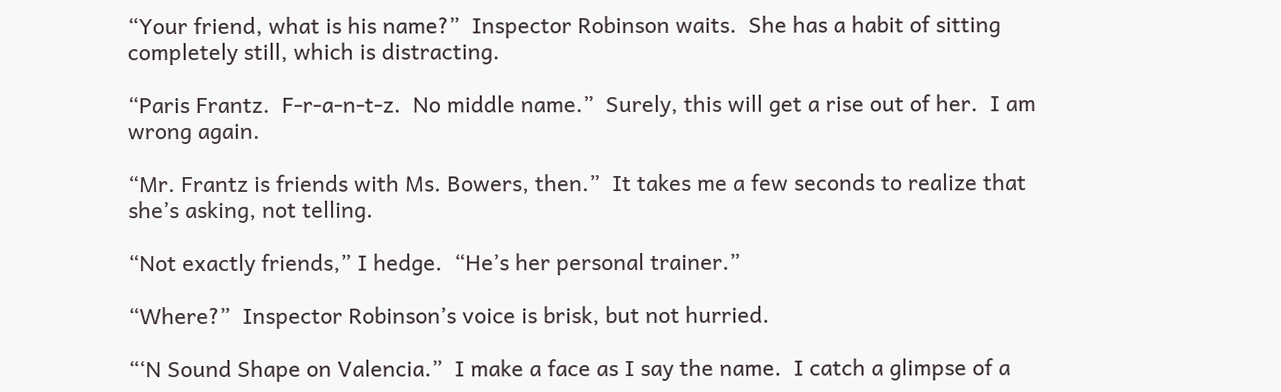“Your friend, what is his name?”  Inspector Robinson waits.  She has a habit of sitting completely still, which is distracting.

“Paris Frantz.  F-r-a-n-t-z.  No middle name.”  Surely, this will get a rise out of her.  I am wrong again.

“Mr. Frantz is friends with Ms. Bowers, then.”  It takes me a few seconds to realize that she’s asking, not telling.

“Not exactly friends,” I hedge.  “He’s her personal trainer.”

“Where?”  Inspector Robinson’s voice is brisk, but not hurried.

“‘N Sound Shape on Valencia.”  I make a face as I say the name.  I catch a glimpse of a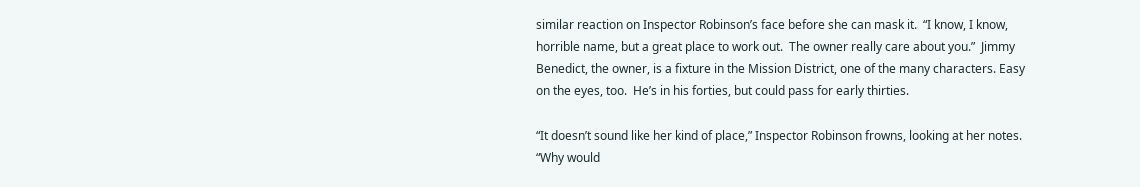similar reaction on Inspector Robinson’s face before she can mask it.  “I know, I know, horrible name, but a great place to work out.  The owner really care about you.”  Jimmy Benedict, the owner, is a fixture in the Mission District, one of the many characters. Easy on the eyes, too.  He’s in his forties, but could pass for early thirties.

“It doesn’t sound like her kind of place,” Inspector Robinson frowns, looking at her notes.  “Why would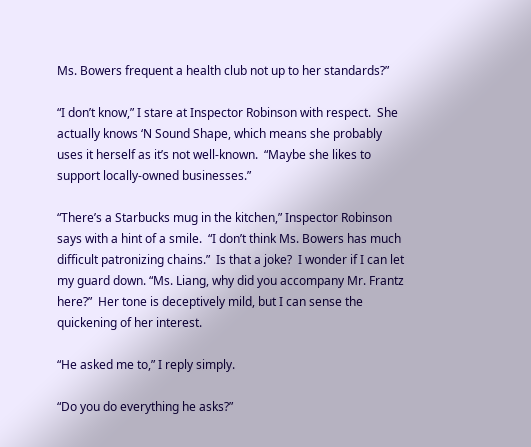Ms. Bowers frequent a health club not up to her standards?”

“I don’t know,” I stare at Inspector Robinson with respect.  She actually knows ‘N Sound Shape, which means she probably uses it herself as it’s not well-known.  “Maybe she likes to support locally-owned businesses.”

“There’s a Starbucks mug in the kitchen,” Inspector Robinson says with a hint of a smile.  “I don’t think Ms. Bowers has much difficult patronizing chains.”  Is that a joke?  I wonder if I can let my guard down. “Ms. Liang, why did you accompany Mr. Frantz here?”  Her tone is deceptively mild, but I can sense the quickening of her interest.

“He asked me to,” I reply simply.

“Do you do everything he asks?”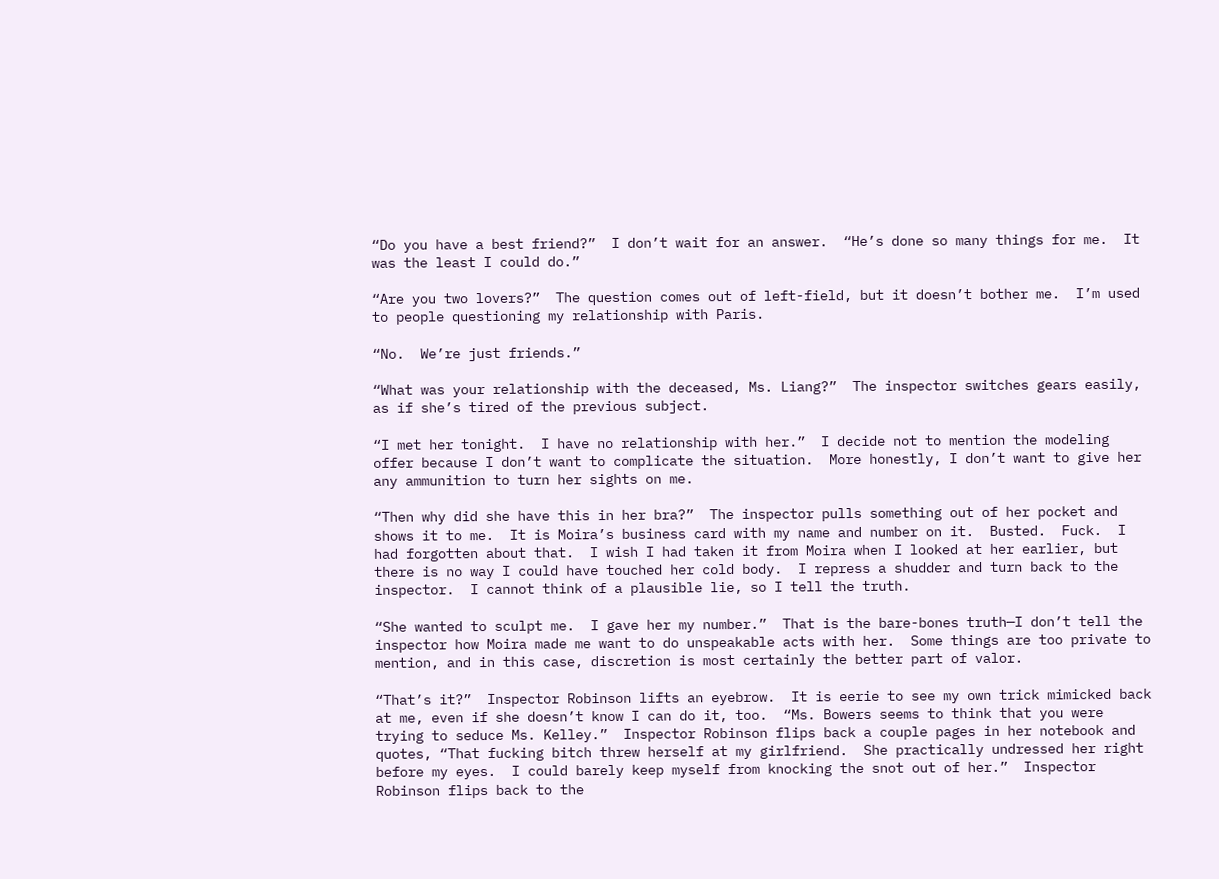“Do you have a best friend?”  I don’t wait for an answer.  “He’s done so many things for me.  It was the least I could do.”

“Are you two lovers?”  The question comes out of left-field, but it doesn’t bother me.  I’m used to people questioning my relationship with Paris.

“No.  We’re just friends.”

“What was your relationship with the deceased, Ms. Liang?”  The inspector switches gears easily, as if she’s tired of the previous subject.

“I met her tonight.  I have no relationship with her.”  I decide not to mention the modeling offer because I don’t want to complicate the situation.  More honestly, I don’t want to give her any ammunition to turn her sights on me.

“Then why did she have this in her bra?”  The inspector pulls something out of her pocket and shows it to me.  It is Moira’s business card with my name and number on it.  Busted.  Fuck.  I had forgotten about that.  I wish I had taken it from Moira when I looked at her earlier, but there is no way I could have touched her cold body.  I repress a shudder and turn back to the inspector.  I cannot think of a plausible lie, so I tell the truth.

“She wanted to sculpt me.  I gave her my number.”  That is the bare-bones truth—I don’t tell the inspector how Moira made me want to do unspeakable acts with her.  Some things are too private to mention, and in this case, discretion is most certainly the better part of valor.

“That’s it?”  Inspector Robinson lifts an eyebrow.  It is eerie to see my own trick mimicked back at me, even if she doesn’t know I can do it, too.  “Ms. Bowers seems to think that you were trying to seduce Ms. Kelley.”  Inspector Robinson flips back a couple pages in her notebook and quotes, “That fucking bitch threw herself at my girlfriend.  She practically undressed her right before my eyes.  I could barely keep myself from knocking the snot out of her.”  Inspector Robinson flips back to the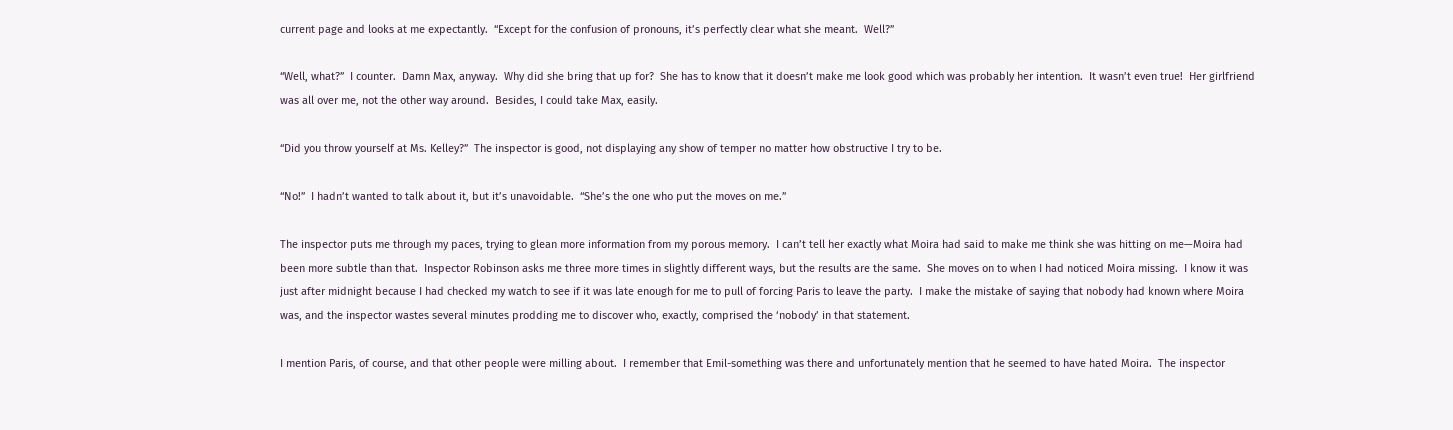current page and looks at me expectantly.  “Except for the confusion of pronouns, it’s perfectly clear what she meant.  Well?”

“Well, what?”  I counter.  Damn Max, anyway.  Why did she bring that up for?  She has to know that it doesn’t make me look good which was probably her intention.  It wasn’t even true!  Her girlfriend was all over me, not the other way around.  Besides, I could take Max, easily.

“Did you throw yourself at Ms. Kelley?”  The inspector is good, not displaying any show of temper no matter how obstructive I try to be.

“No!”  I hadn’t wanted to talk about it, but it’s unavoidable.  “She’s the one who put the moves on me.”

The inspector puts me through my paces, trying to glean more information from my porous memory.  I can’t tell her exactly what Moira had said to make me think she was hitting on me—Moira had been more subtle than that.  Inspector Robinson asks me three more times in slightly different ways, but the results are the same.  She moves on to when I had noticed Moira missing.  I know it was just after midnight because I had checked my watch to see if it was late enough for me to pull of forcing Paris to leave the party.  I make the mistake of saying that nobody had known where Moira was, and the inspector wastes several minutes prodding me to discover who, exactly, comprised the ‘nobody’ in that statement.

I mention Paris, of course, and that other people were milling about.  I remember that Emil-something was there and unfortunately mention that he seemed to have hated Moira.  The inspector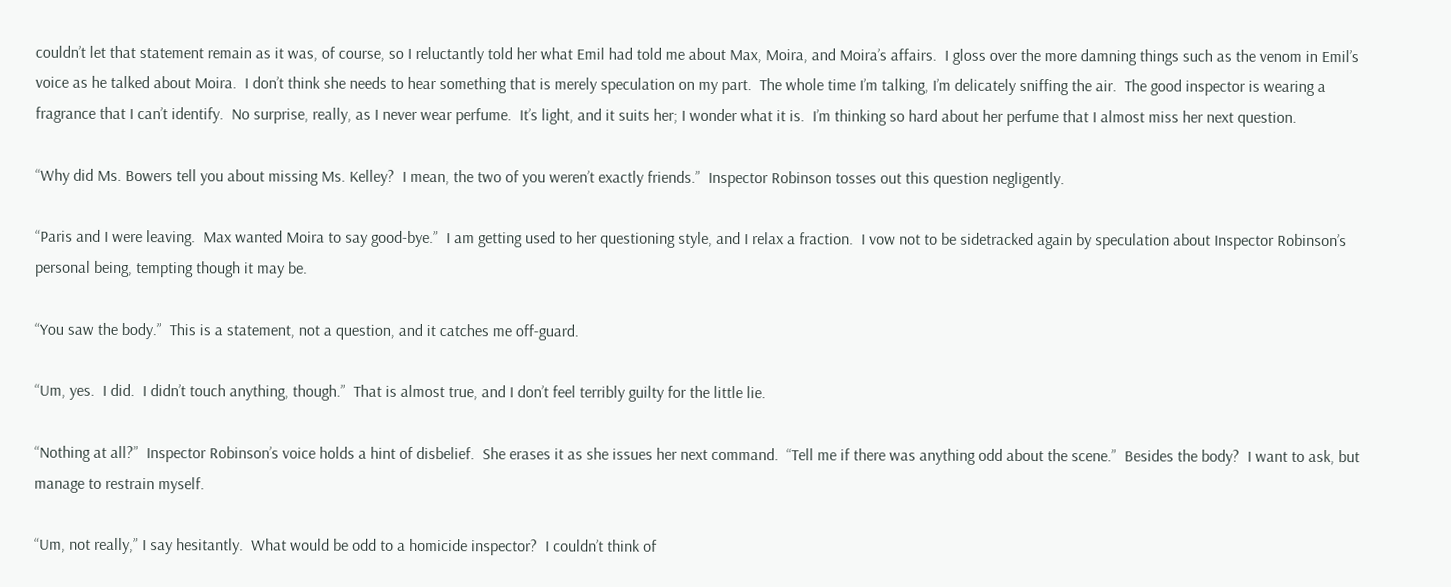couldn’t let that statement remain as it was, of course, so I reluctantly told her what Emil had told me about Max, Moira, and Moira’s affairs.  I gloss over the more damning things such as the venom in Emil’s voice as he talked about Moira.  I don’t think she needs to hear something that is merely speculation on my part.  The whole time I’m talking, I’m delicately sniffing the air.  The good inspector is wearing a fragrance that I can’t identify.  No surprise, really, as I never wear perfume.  It’s light, and it suits her; I wonder what it is.  I’m thinking so hard about her perfume that I almost miss her next question.

“Why did Ms. Bowers tell you about missing Ms. Kelley?  I mean, the two of you weren’t exactly friends.”  Inspector Robinson tosses out this question negligently.

“Paris and I were leaving.  Max wanted Moira to say good-bye.”  I am getting used to her questioning style, and I relax a fraction.  I vow not to be sidetracked again by speculation about Inspector Robinson’s personal being, tempting though it may be.

“You saw the body.”  This is a statement, not a question, and it catches me off-guard.

“Um, yes.  I did.  I didn’t touch anything, though.”  That is almost true, and I don’t feel terribly guilty for the little lie.

“Nothing at all?”  Inspector Robinson’s voice holds a hint of disbelief.  She erases it as she issues her next command.  “Tell me if there was anything odd about the scene.”  Besides the body?  I want to ask, but manage to restrain myself.

“Um, not really,” I say hesitantly.  What would be odd to a homicide inspector?  I couldn’t think of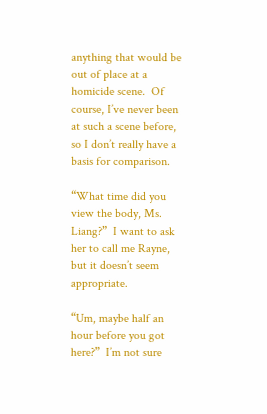anything that would be out of place at a homicide scene.  Of course, I’ve never been at such a scene before, so I don’t really have a basis for comparison.

“What time did you view the body, Ms. Liang?”  I want to ask her to call me Rayne, but it doesn’t seem appropriate.

“Um, maybe half an hour before you got here?”  I’m not sure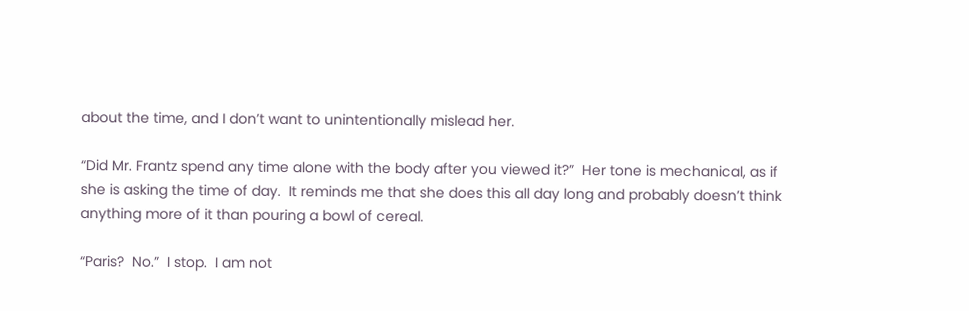about the time, and I don’t want to unintentionally mislead her.

“Did Mr. Frantz spend any time alone with the body after you viewed it?”  Her tone is mechanical, as if she is asking the time of day.  It reminds me that she does this all day long and probably doesn’t think anything more of it than pouring a bowl of cereal.

“Paris?  No.”  I stop.  I am not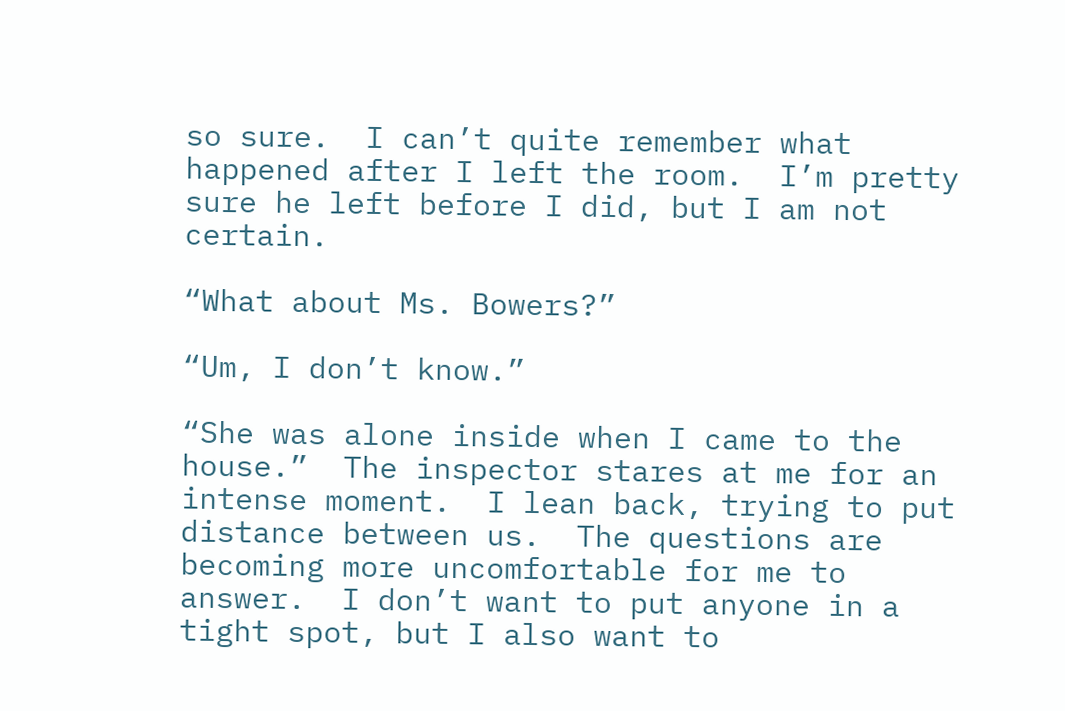so sure.  I can’t quite remember what happened after I left the room.  I’m pretty sure he left before I did, but I am not certain.

“What about Ms. Bowers?”

“Um, I don’t know.”

“She was alone inside when I came to the house.”  The inspector stares at me for an intense moment.  I lean back, trying to put distance between us.  The questions are becoming more uncomfortable for me to answer.  I don’t want to put anyone in a tight spot, but I also want to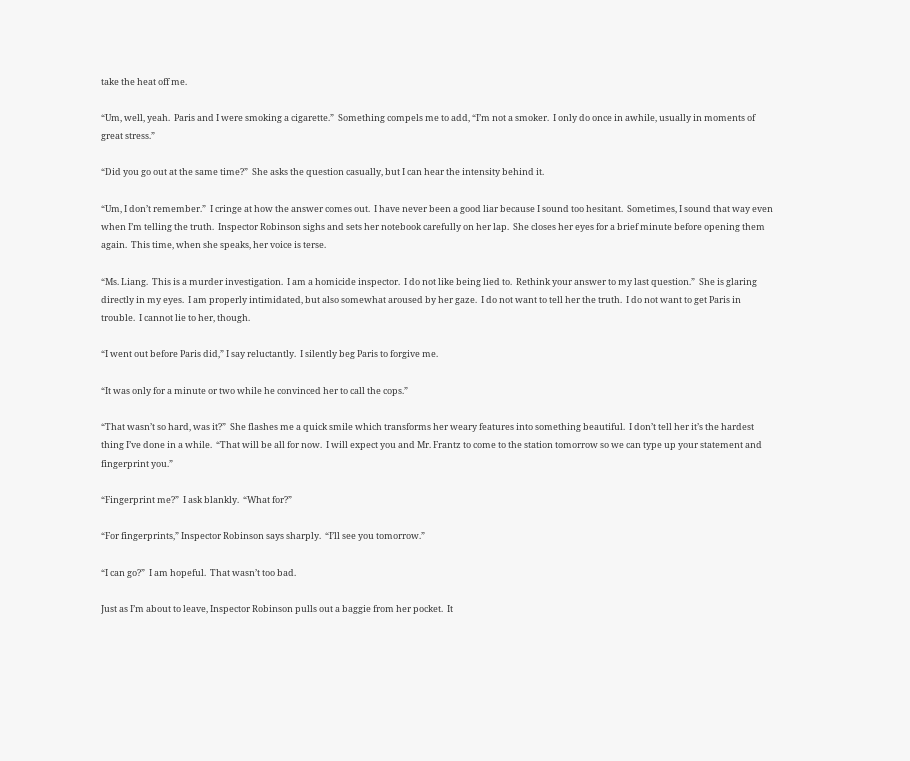take the heat off me.

“Um, well, yeah.  Paris and I were smoking a cigarette.”  Something compels me to add, “I’m not a smoker.  I only do once in awhile, usually in moments of great stress.”

“Did you go out at the same time?”  She asks the question casually, but I can hear the intensity behind it.

“Um, I don’t remember.”  I cringe at how the answer comes out.  I have never been a good liar because I sound too hesitant.  Sometimes, I sound that way even when I’m telling the truth.  Inspector Robinson sighs and sets her notebook carefully on her lap.  She closes her eyes for a brief minute before opening them again.  This time, when she speaks, her voice is terse.

“Ms. Liang.  This is a murder investigation.  I am a homicide inspector.  I do not like being lied to.  Rethink your answer to my last question.”  She is glaring directly in my eyes.  I am properly intimidated, but also somewhat aroused by her gaze.  I do not want to tell her the truth.  I do not want to get Paris in trouble.  I cannot lie to her, though.

“I went out before Paris did,” I say reluctantly.  I silently beg Paris to forgive me.

“It was only for a minute or two while he convinced her to call the cops.”

“That wasn’t so hard, was it?”  She flashes me a quick smile which transforms her weary features into something beautiful.  I don’t tell her it’s the hardest thing I’ve done in a while.  “That will be all for now.  I will expect you and Mr. Frantz to come to the station tomorrow so we can type up your statement and fingerprint you.”

“Fingerprint me?”  I ask blankly.  “What for?”

“For fingerprints,” Inspector Robinson says sharply.  “I’ll see you tomorrow.”

“I can go?”  I am hopeful.  That wasn’t too bad.

Just as I’m about to leave, Inspector Robinson pulls out a baggie from her pocket.  It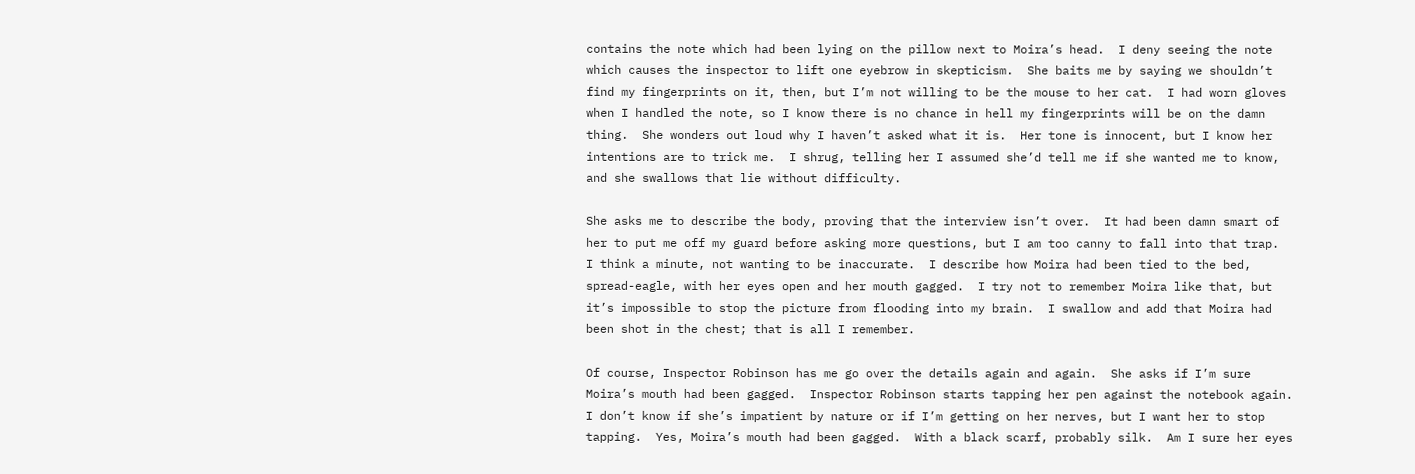contains the note which had been lying on the pillow next to Moira’s head.  I deny seeing the note which causes the inspector to lift one eyebrow in skepticism.  She baits me by saying we shouldn’t find my fingerprints on it, then, but I’m not willing to be the mouse to her cat.  I had worn gloves when I handled the note, so I know there is no chance in hell my fingerprints will be on the damn thing.  She wonders out loud why I haven’t asked what it is.  Her tone is innocent, but I know her intentions are to trick me.  I shrug, telling her I assumed she’d tell me if she wanted me to know, and she swallows that lie without difficulty.

She asks me to describe the body, proving that the interview isn’t over.  It had been damn smart of her to put me off my guard before asking more questions, but I am too canny to fall into that trap.  I think a minute, not wanting to be inaccurate.  I describe how Moira had been tied to the bed, spread-eagle, with her eyes open and her mouth gagged.  I try not to remember Moira like that, but it’s impossible to stop the picture from flooding into my brain.  I swallow and add that Moira had been shot in the chest; that is all I remember.

Of course, Inspector Robinson has me go over the details again and again.  She asks if I’m sure Moira’s mouth had been gagged.  Inspector Robinson starts tapping her pen against the notebook again.  I don’t know if she’s impatient by nature or if I’m getting on her nerves, but I want her to stop tapping.  Yes, Moira’s mouth had been gagged.  With a black scarf, probably silk.  Am I sure her eyes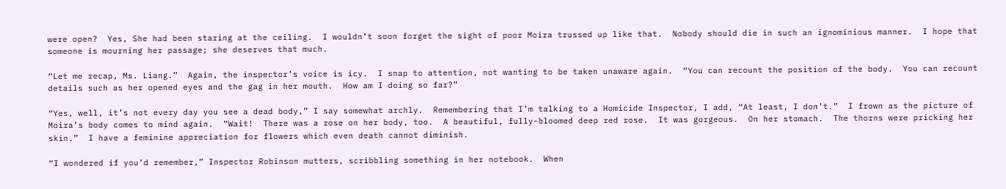were open?  Yes, She had been staring at the ceiling.  I wouldn’t soon forget the sight of poor Moira trussed up like that.  Nobody should die in such an ignominious manner.  I hope that someone is mourning her passage; she deserves that much.

“Let me recap, Ms. Liang.”  Again, the inspector’s voice is icy.  I snap to attention, not wanting to be taken unaware again.  “You can recount the position of the body.  You can recount details such as her opened eyes and the gag in her mouth.  How am I doing so far?”

“Yes, well, it’s not every day you see a dead body,” I say somewhat archly.  Remembering that I’m talking to a Homicide Inspector, I add, “At least, I don’t.”  I frown as the picture of Moira’s body comes to mind again.  “Wait!  There was a rose on her body, too.  A beautiful, fully-bloomed deep red rose.  It was gorgeous.  On her stomach.  The thorns were pricking her skin.”  I have a feminine appreciation for flowers which even death cannot diminish.

“I wondered if you’d remember,” Inspector Robinson mutters, scribbling something in her notebook.  When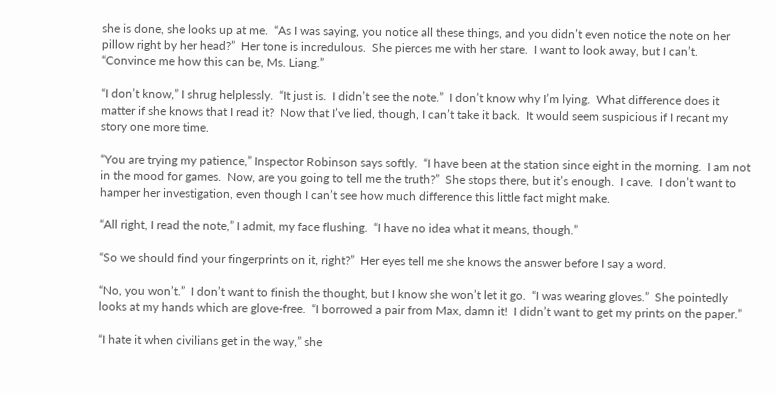she is done, she looks up at me.  “As I was saying, you notice all these things, and you didn’t even notice the note on her pillow right by her head?”  Her tone is incredulous.  She pierces me with her stare.  I want to look away, but I can’t.  “Convince me how this can be, Ms. Liang.”

“I don’t know,” I shrug helplessly.  “It just is.  I didn’t see the note.”  I don’t know why I’m lying.  What difference does it matter if she knows that I read it?  Now that I’ve lied, though, I can’t take it back.  It would seem suspicious if I recant my story one more time.

“You are trying my patience,” Inspector Robinson says softly.  “I have been at the station since eight in the morning.  I am not in the mood for games.  Now, are you going to tell me the truth?”  She stops there, but it’s enough.  I cave.  I don’t want to hamper her investigation, even though I can’t see how much difference this little fact might make.

“All right, I read the note,” I admit, my face flushing.  “I have no idea what it means, though.”

“So we should find your fingerprints on it, right?”  Her eyes tell me she knows the answer before I say a word.

“No, you won’t.”  I don’t want to finish the thought, but I know she won’t let it go.  “I was wearing gloves.”  She pointedly looks at my hands which are glove-free.  “I borrowed a pair from Max, damn it!  I didn’t want to get my prints on the paper.”

“I hate it when civilians get in the way,” she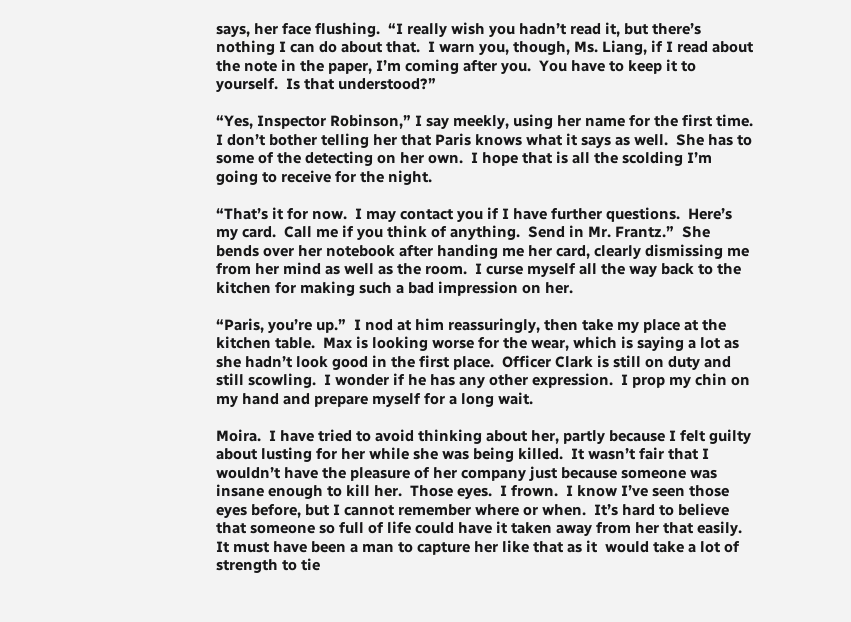says, her face flushing.  “I really wish you hadn’t read it, but there’s nothing I can do about that.  I warn you, though, Ms. Liang, if I read about the note in the paper, I’m coming after you.  You have to keep it to yourself.  Is that understood?”

“Yes, Inspector Robinson,” I say meekly, using her name for the first time.  I don’t bother telling her that Paris knows what it says as well.  She has to some of the detecting on her own.  I hope that is all the scolding I’m going to receive for the night.

“That’s it for now.  I may contact you if I have further questions.  Here’s my card.  Call me if you think of anything.  Send in Mr. Frantz.”  She bends over her notebook after handing me her card, clearly dismissing me from her mind as well as the room.  I curse myself all the way back to the kitchen for making such a bad impression on her.

“Paris, you’re up.”  I nod at him reassuringly, then take my place at the kitchen table.  Max is looking worse for the wear, which is saying a lot as she hadn’t look good in the first place.  Officer Clark is still on duty and still scowling.  I wonder if he has any other expression.  I prop my chin on my hand and prepare myself for a long wait.

Moira.  I have tried to avoid thinking about her, partly because I felt guilty about lusting for her while she was being killed.  It wasn’t fair that I wouldn’t have the pleasure of her company just because someone was insane enough to kill her.  Those eyes.  I frown.  I know I’ve seen those eyes before, but I cannot remember where or when.  It’s hard to believe that someone so full of life could have it taken away from her that easily.  It must have been a man to capture her like that as it  would take a lot of strength to tie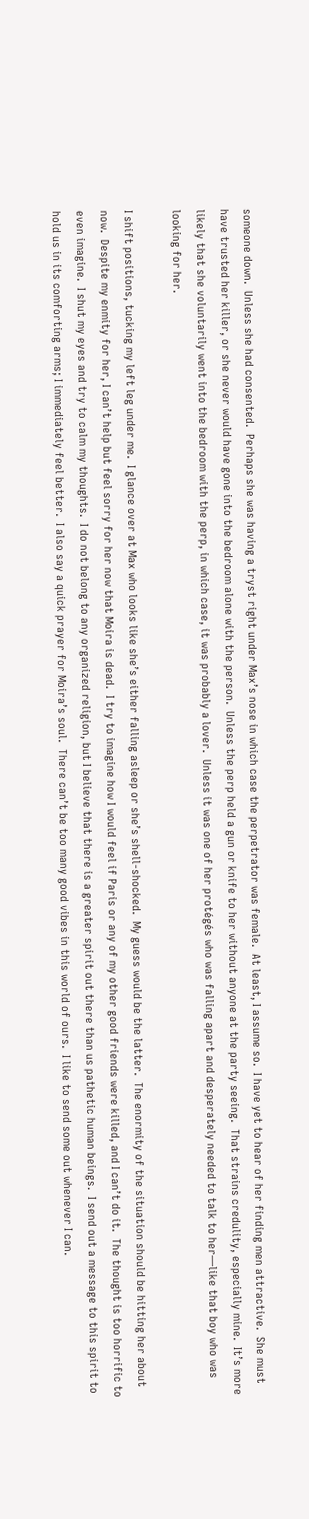someone down.  Unless she had consented.  Perhaps she was having a tryst right under Max’s nose in which case the perpetrator was female.  At least, I assume so.  I have yet to hear of her finding men attractive.  She must have trusted her killer, or she never would have gone into the bedroom alone with the person.  Unless the perp held a gun or knife to her without anyone at the party seeing.  That strains credulity, especially mine.  It’s more likely that she voluntarily went into the bedroom with the perp, in which case, it was probably a lover.  Unless it was one of her protégés who was falling apart and desperately needed to talk to her—like that boy who was looking for her.

I shift positions, tucking my left leg under me.  I glance over at Max who looks like she’s either falling asleep or she’s shell-shocked.  My guess would be the latter.  The enormity of the situation should be hitting her about now.  Despite my enmity for her, I can’t help but feel sorry for her now that Moira is dead.  I try to imagine how I would feel if Paris or any of my other good friends were killed, and I can’t do it.  The thought is too horrific to even imagine.  I shut my eyes and try to calm my thoughts.  I do not belong to any organized religion, but I believe that there is a greater spirit out there than us pathetic human beings.  I send out a message to this spirit to hold us in its comforting arms; I immediately feel better.  I also say a quick prayer for Moira’s soul.  There can’t be too many good vibes in this world of ours.  I like to send some out whenever I can.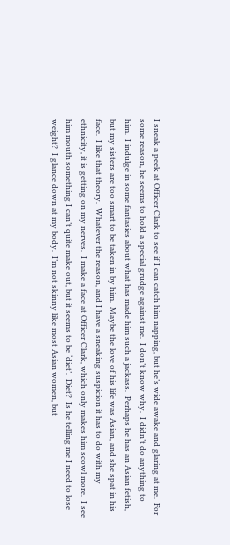I sneak a peek at Officer Clark to see if I can catch him napping, but he’s wide awake and glaring at me.  For some reason, he seems to hold a special grudge against me.  I don’t know why.  I didn’t do anything to him.  I indulge in some fantasies about what has made him such a jackass.  Perhaps he has an Asian fetish, but my sisters are too smart to be taken in by him.  Maybe the love of his life was Asian, and she spat in his face.  I like that theory.  Whatever the reason, and I have a sneaking suspicion it has to do with my ethnicity, it is getting on my nerves.  I make a face at Officer Clark, which only makes him scowl more.  I see him mouth something I can’t quite make out, but it seems to be ‘diet’.  Diet?  Is he telling me I need to lose weight?  I glance down at my body.  I’m not skinny like most Asian women, but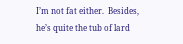I’m not fat either.  Besides, he’s quite the tub of lard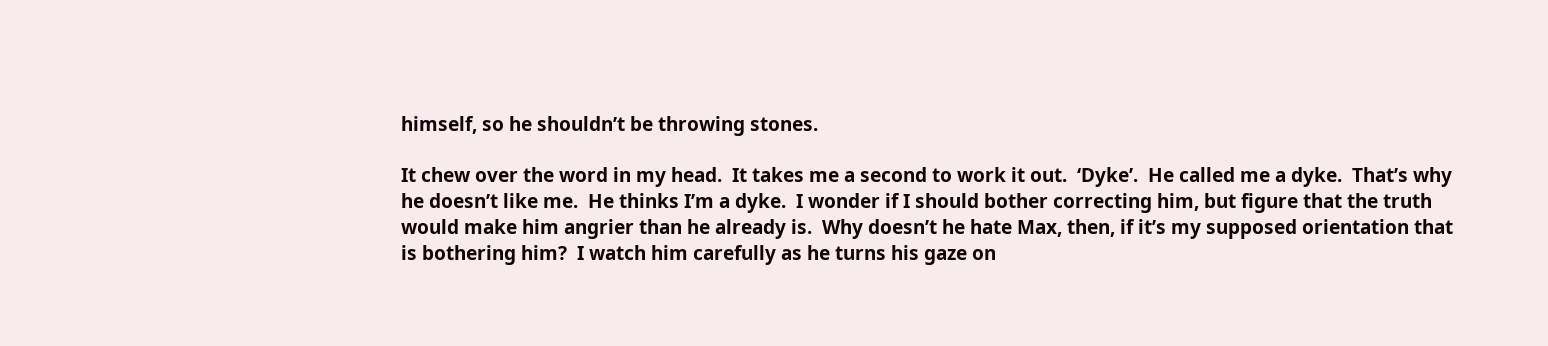himself, so he shouldn’t be throwing stones.

It chew over the word in my head.  It takes me a second to work it out.  ‘Dyke’.  He called me a dyke.  That’s why he doesn’t like me.  He thinks I’m a dyke.  I wonder if I should bother correcting him, but figure that the truth would make him angrier than he already is.  Why doesn’t he hate Max, then, if it’s my supposed orientation that is bothering him?  I watch him carefully as he turns his gaze on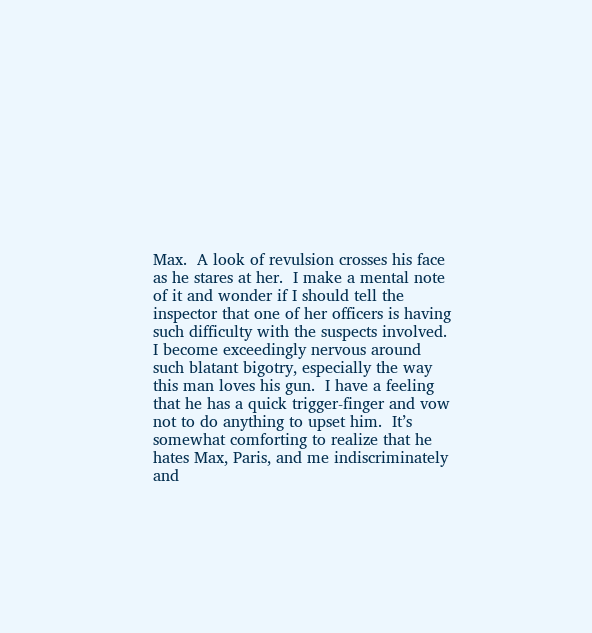Max.  A look of revulsion crosses his face as he stares at her.  I make a mental note of it and wonder if I should tell the inspector that one of her officers is having such difficulty with the suspects involved.  I become exceedingly nervous around such blatant bigotry, especially the way this man loves his gun.  I have a feeling that he has a quick trigger-finger and vow not to do anything to upset him.  It’s somewhat comforting to realize that he hates Max, Paris, and me indiscriminately and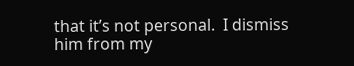that it’s not personal.  I dismiss him from my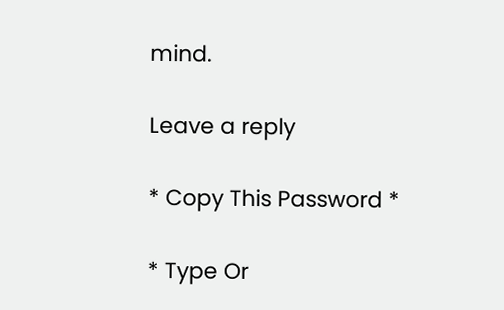mind.

Leave a reply

* Copy This Password *

* Type Or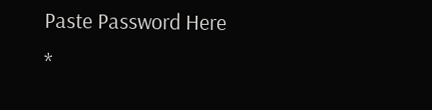Paste Password Here *